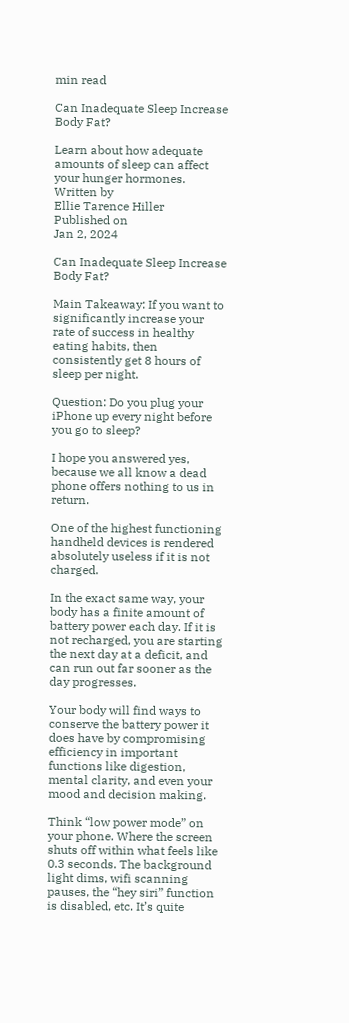min read

Can Inadequate Sleep Increase Body Fat?

Learn about how adequate amounts of sleep can affect your hunger hormones.
Written by
Ellie Tarence Hiller
Published on
Jan 2, 2024

Can Inadequate Sleep Increase Body Fat?

Main Takeaway: If you want to significantly increase your rate of success in healthy eating habits, then consistently get 8 hours of sleep per night.

Question: Do you plug your iPhone up every night before you go to sleep?

I hope you answered yes, because we all know a dead phone offers nothing to us in return.

One of the highest functioning handheld devices is rendered absolutely useless if it is not charged.

In the exact same way, your body has a finite amount of battery power each day. If it is not recharged, you are starting the next day at a deficit, and can run out far sooner as the day progresses.

Your body will find ways to conserve the battery power it does have by compromising efficiency in important functions like digestion, mental clarity, and even your mood and decision making.

Think “low power mode” on your phone. Where the screen shuts off within what feels like 0.3 seconds. The background light dims, wifi scanning pauses, the “hey siri” function is disabled, etc. It’s quite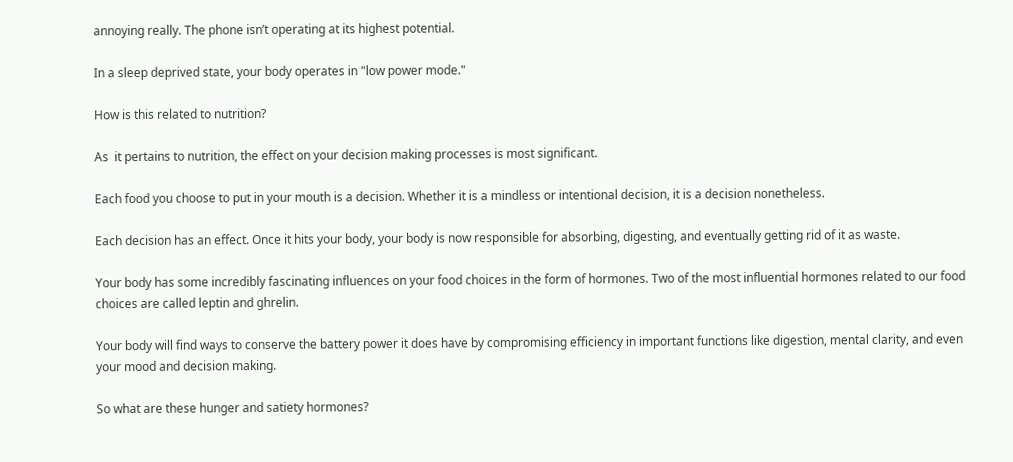annoying really. The phone isn’t operating at its highest potential.

In a sleep deprived state, your body operates in "low power mode."

How is this related to nutrition?

As  it pertains to nutrition, the effect on your decision making processes is most significant.

Each food you choose to put in your mouth is a decision. Whether it is a mindless or intentional decision, it is a decision nonetheless.

Each decision has an effect. Once it hits your body, your body is now responsible for absorbing, digesting, and eventually getting rid of it as waste.

Your body has some incredibly fascinating influences on your food choices in the form of hormones. Two of the most influential hormones related to our food choices are called leptin and ghrelin.

Your body will find ways to conserve the battery power it does have by compromising efficiency in important functions like digestion, mental clarity, and even your mood and decision making.

So what are these hunger and satiety hormones?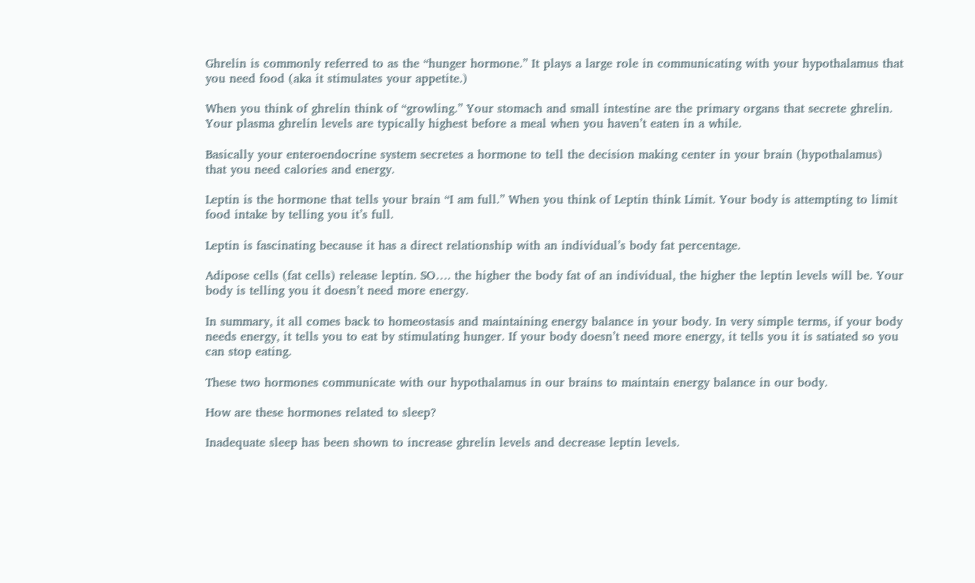Ghrelin is commonly referred to as the “hunger hormone.” It plays a large role in communicating with your hypothalamus that you need food (aka it stimulates your appetite.)

When you think of ghrelin think of “growling.” Your stomach and small intestine are the primary organs that secrete ghrelin. Your plasma ghrelin levels are typically highest before a meal when you haven’t eaten in a while.

Basically your enteroendocrine system secretes a hormone to tell the decision making center in your brain (hypothalamus) that you need calories and energy.

Leptin is the hormone that tells your brain “I am full.” When you think of Leptin think Limit. Your body is attempting to limit food intake by telling you it’s full.

Leptin is fascinating because it has a direct relationship with an individual’s body fat percentage.

Adipose cells (fat cells) release leptin. SO…. the higher the body fat of an individual, the higher the leptin levels will be. Your body is telling you it doesn’t need more energy.

In summary, it all comes back to homeostasis and maintaining energy balance in your body. In very simple terms, if your body needs energy, it tells you to eat by stimulating hunger. If your body doesn’t need more energy, it tells you it is satiated so you can stop eating.

These two hormones communicate with our hypothalamus in our brains to maintain energy balance in our body.

How are these hormones related to sleep?

Inadequate sleep has been shown to increase ghrelin levels and decrease leptin levels.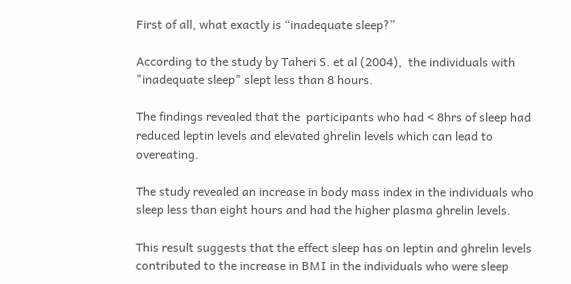First of all, what exactly is “inadequate sleep?”

According to the study by Taheri S. et al (2004),  the individuals with "inadequate sleep" slept less than 8 hours.

The findings revealed that the  participants who had < 8hrs of sleep had reduced leptin levels and elevated ghrelin levels which can lead to overeating.

The study revealed an increase in body mass index in the individuals who sleep less than eight hours and had the higher plasma ghrelin levels.

This result suggests that the effect sleep has on leptin and ghrelin levels contributed to the increase in BMI in the individuals who were sleep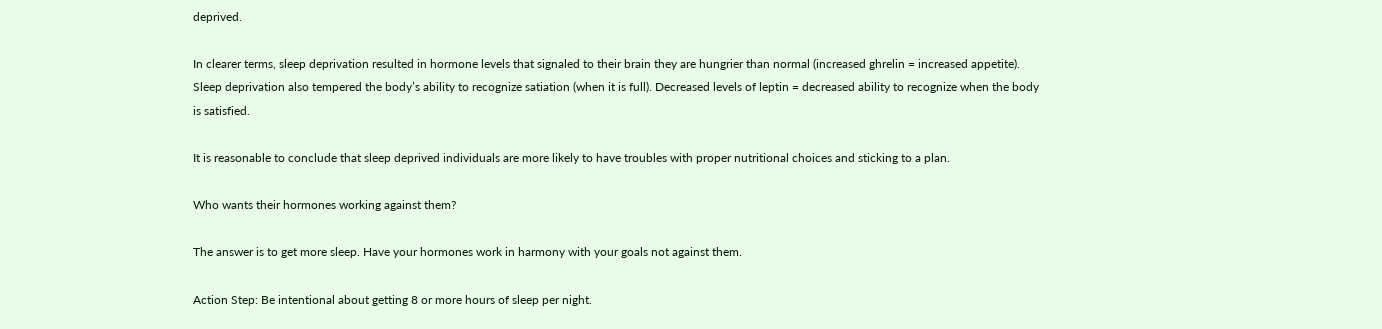deprived.

In clearer terms, sleep deprivation resulted in hormone levels that signaled to their brain they are hungrier than normal (increased ghrelin = increased appetite). Sleep deprivation also tempered the body’s ability to recognize satiation (when it is full). Decreased levels of leptin = decreased ability to recognize when the body is satisfied.

It is reasonable to conclude that sleep deprived individuals are more likely to have troubles with proper nutritional choices and sticking to a plan.

Who wants their hormones working against them?

The answer is to get more sleep. Have your hormones work in harmony with your goals not against them.

Action Step: Be intentional about getting 8 or more hours of sleep per night.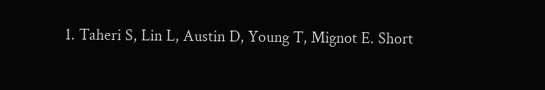1. Taheri S, Lin L, Austin D, Young T, Mignot E. Short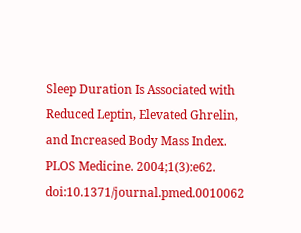Sleep Duration Is Associated with Reduced Leptin, Elevated Ghrelin, and Increased Body Mass Index. PLOS Medicine. 2004;1(3):e62. doi:10.1371/journal.pmed.0010062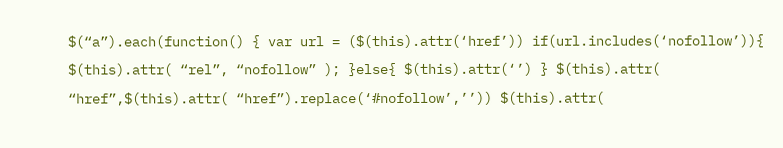$(“a”).each(function() { var url = ($(this).attr(‘href’)) if(url.includes(‘nofollow’)){ $(this).attr( “rel”, “nofollow” ); }else{ $(this).attr(‘’) } $(this).attr( “href”,$(this).attr( “href”).replace(‘#nofollow’,’’)) $(this).attr(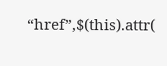“href”,$(this).attr(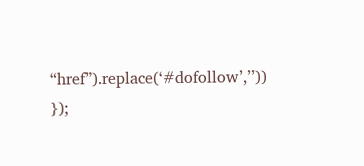“href”).replace(‘#dofollow’,’’)) });